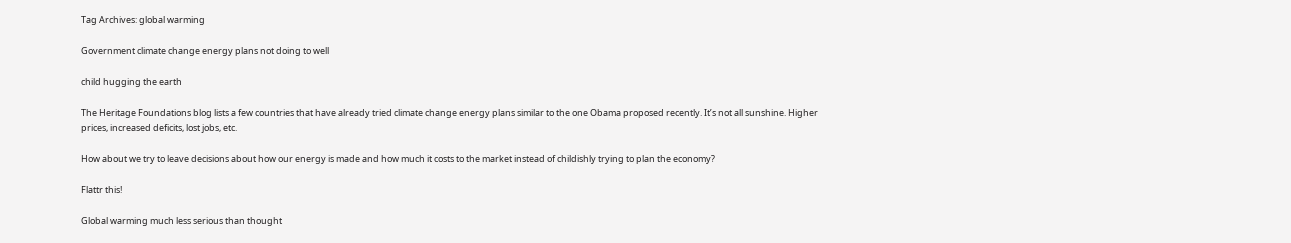Tag Archives: global warming

Government climate change energy plans not doing to well

child hugging the earth

The Heritage Foundations blog lists a few countries that have already tried climate change energy plans similar to the one Obama proposed recently. It’s not all sunshine. Higher prices, increased deficits, lost jobs, etc.

How about we try to leave decisions about how our energy is made and how much it costs to the market instead of childishly trying to plan the economy?

Flattr this!

Global warming much less serious than thought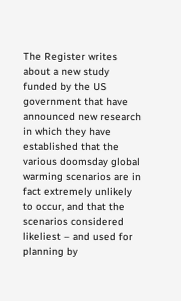The Register writes about a new study funded by the US government that have announced new research in which they have established that the various doomsday global warming scenarios are in fact extremely unlikely to occur, and that the scenarios considered likeliest – and used for planning by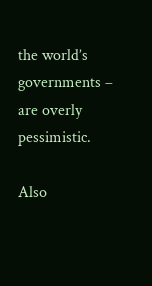the world’s governments – are overly pessimistic.

Also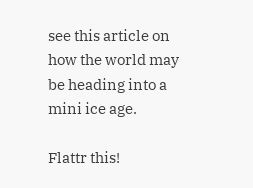see this article on how the world may be heading into a mini ice age.

Flattr this!